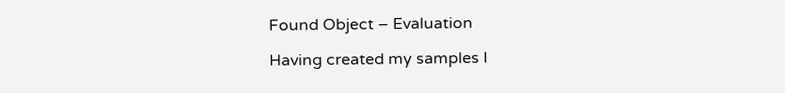Found Object – Evaluation

Having created my samples I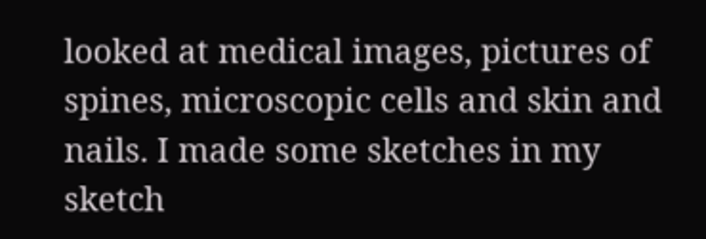looked at medical images, pictures of spines, microscopic cells and skin and nails. I made some sketches in my sketch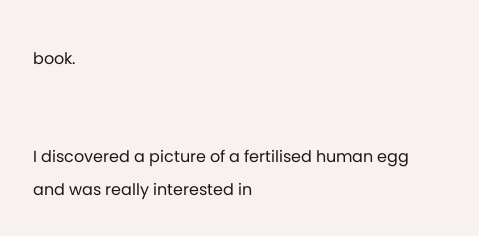book.


I discovered a picture of a fertilised human egg and was really interested in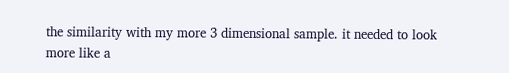the similarity with my more 3 dimensional sample. it needed to look more like a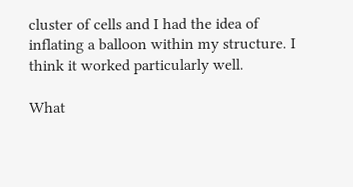cluster of cells and I had the idea of inflating a balloon within my structure. I think it worked particularly well.

What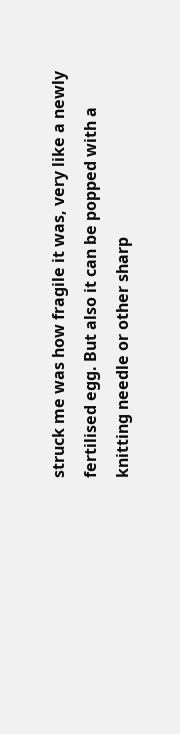struck me was how fragile it was, very like a newly fertilised egg. But also it can be popped with a knitting needle or other sharp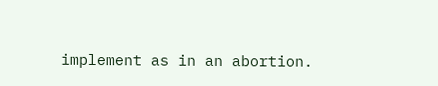implement as in an abortion.